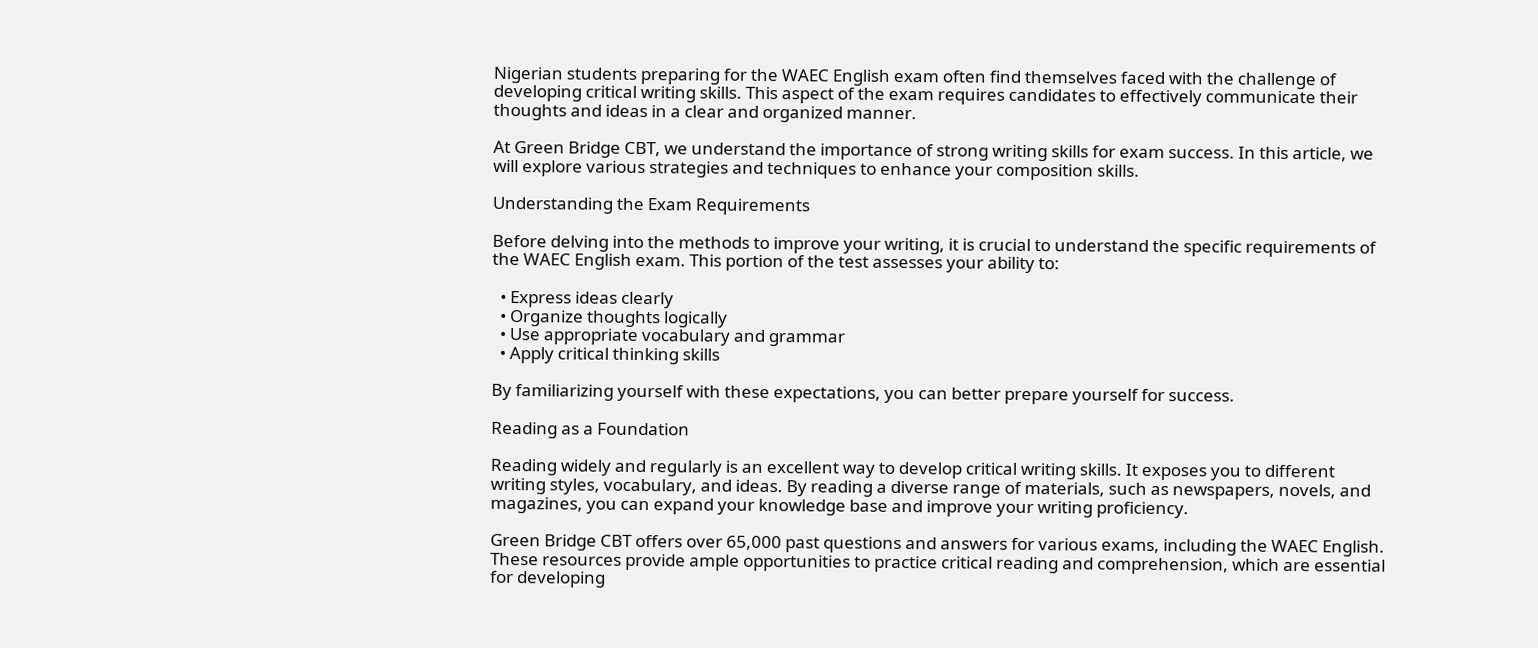Nigerian students preparing for the WAEC English exam often find themselves faced with the challenge of developing critical writing skills. This aspect of the exam requires candidates to effectively communicate their thoughts and ideas in a clear and organized manner.

At Green Bridge CBT, we understand the importance of strong writing skills for exam success. In this article, we will explore various strategies and techniques to enhance your composition skills.

Understanding the Exam Requirements

Before delving into the methods to improve your writing, it is crucial to understand the specific requirements of the WAEC English exam. This portion of the test assesses your ability to:

  • Express ideas clearly
  • Organize thoughts logically
  • Use appropriate vocabulary and grammar
  • Apply critical thinking skills

By familiarizing yourself with these expectations, you can better prepare yourself for success.

Reading as a Foundation

Reading widely and regularly is an excellent way to develop critical writing skills. It exposes you to different writing styles, vocabulary, and ideas. By reading a diverse range of materials, such as newspapers, novels, and magazines, you can expand your knowledge base and improve your writing proficiency.

Green Bridge CBT offers over 65,000 past questions and answers for various exams, including the WAEC English. These resources provide ample opportunities to practice critical reading and comprehension, which are essential for developing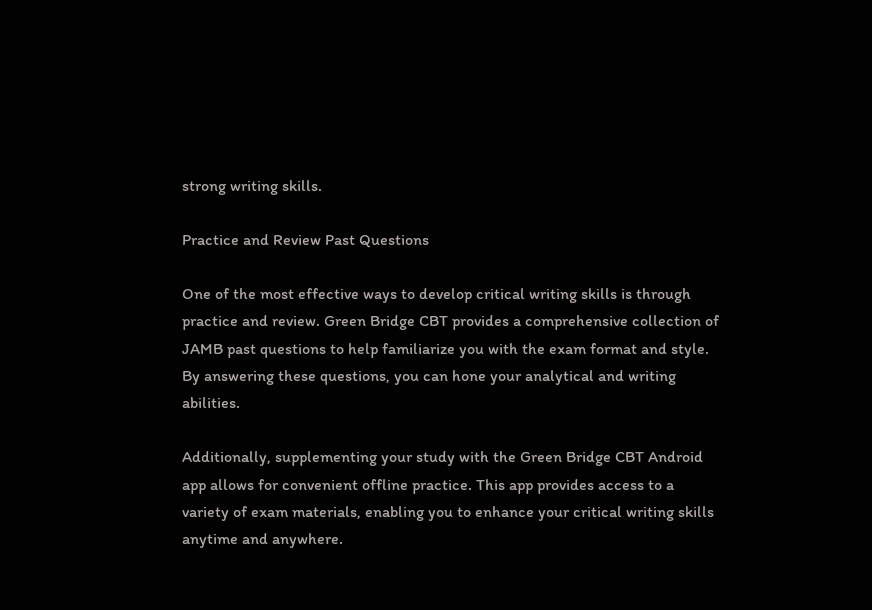strong writing skills.

Practice and Review Past Questions

One of the most effective ways to develop critical writing skills is through practice and review. Green Bridge CBT provides a comprehensive collection of JAMB past questions to help familiarize you with the exam format and style. By answering these questions, you can hone your analytical and writing abilities.

Additionally, supplementing your study with the Green Bridge CBT Android app allows for convenient offline practice. This app provides access to a variety of exam materials, enabling you to enhance your critical writing skills anytime and anywhere.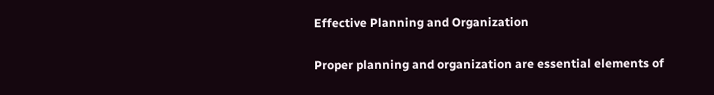Effective Planning and Organization

Proper planning and organization are essential elements of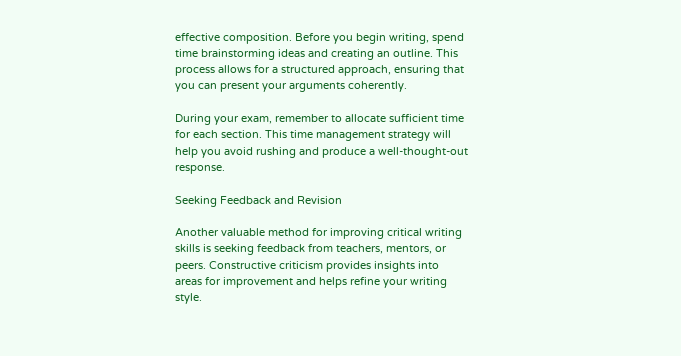effective composition. Before you begin writing, spend time brainstorming ideas and creating an outline. This process allows for a structured approach, ensuring that you can present your arguments coherently.

During your exam, remember to allocate sufficient time for each section. This time management strategy will help you avoid rushing and produce a well-thought-out response.

Seeking Feedback and Revision

Another valuable method for improving critical writing skills is seeking feedback from teachers, mentors, or peers. Constructive criticism provides insights into areas for improvement and helps refine your writing style.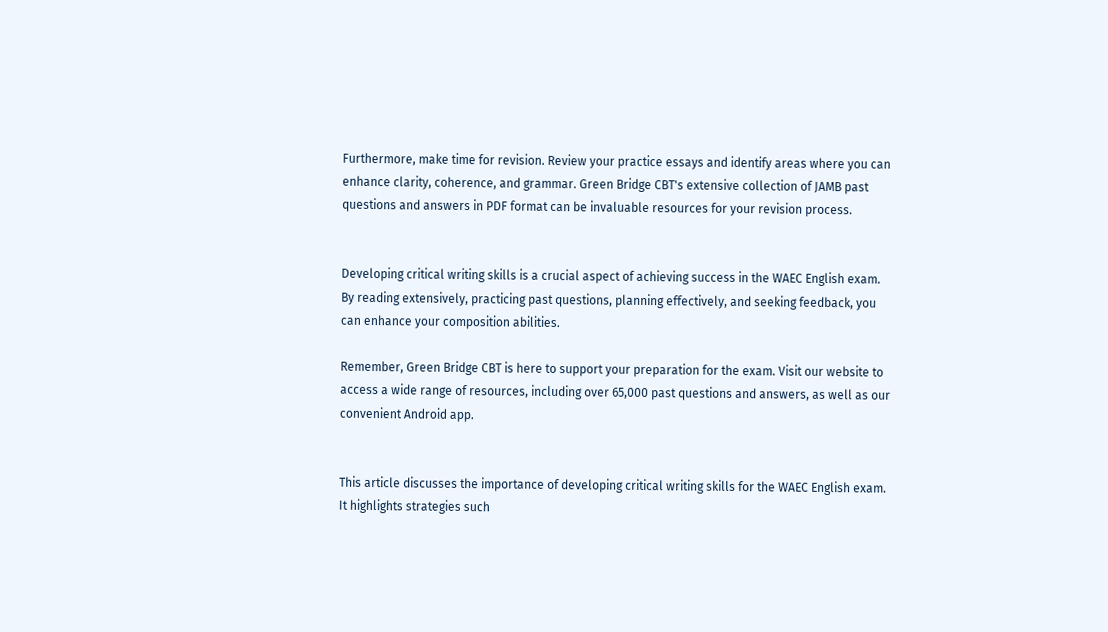Furthermore, make time for revision. Review your practice essays and identify areas where you can enhance clarity, coherence, and grammar. Green Bridge CBT's extensive collection of JAMB past questions and answers in PDF format can be invaluable resources for your revision process.


Developing critical writing skills is a crucial aspect of achieving success in the WAEC English exam. By reading extensively, practicing past questions, planning effectively, and seeking feedback, you can enhance your composition abilities.

Remember, Green Bridge CBT is here to support your preparation for the exam. Visit our website to access a wide range of resources, including over 65,000 past questions and answers, as well as our convenient Android app.


This article discusses the importance of developing critical writing skills for the WAEC English exam. It highlights strategies such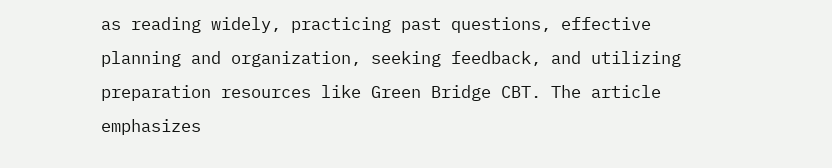as reading widely, practicing past questions, effective planning and organization, seeking feedback, and utilizing preparation resources like Green Bridge CBT. The article emphasizes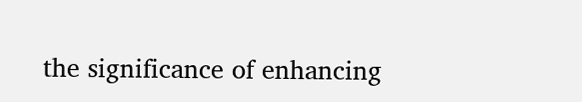the significance of enhancing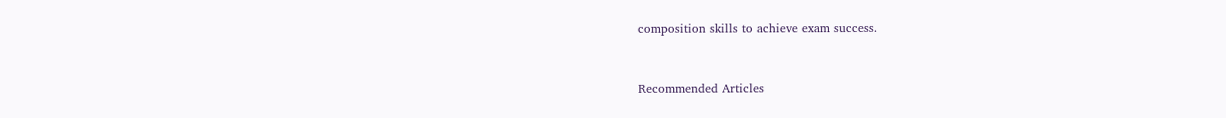composition skills to achieve exam success.


Recommended Articles